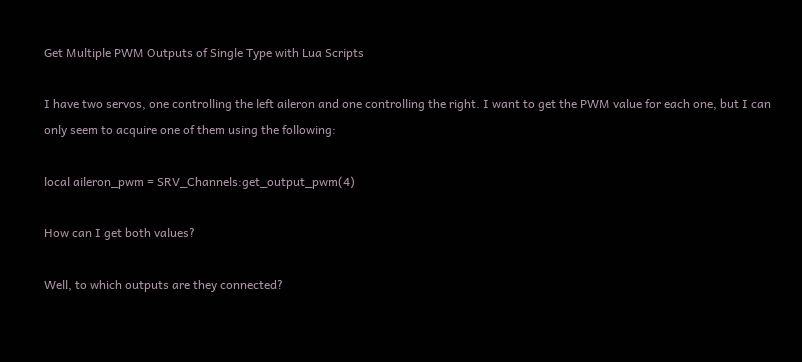Get Multiple PWM Outputs of Single Type with Lua Scripts

I have two servos, one controlling the left aileron and one controlling the right. I want to get the PWM value for each one, but I can only seem to acquire one of them using the following:

local aileron_pwm = SRV_Channels:get_output_pwm(4)

How can I get both values?

Well, to which outputs are they connected?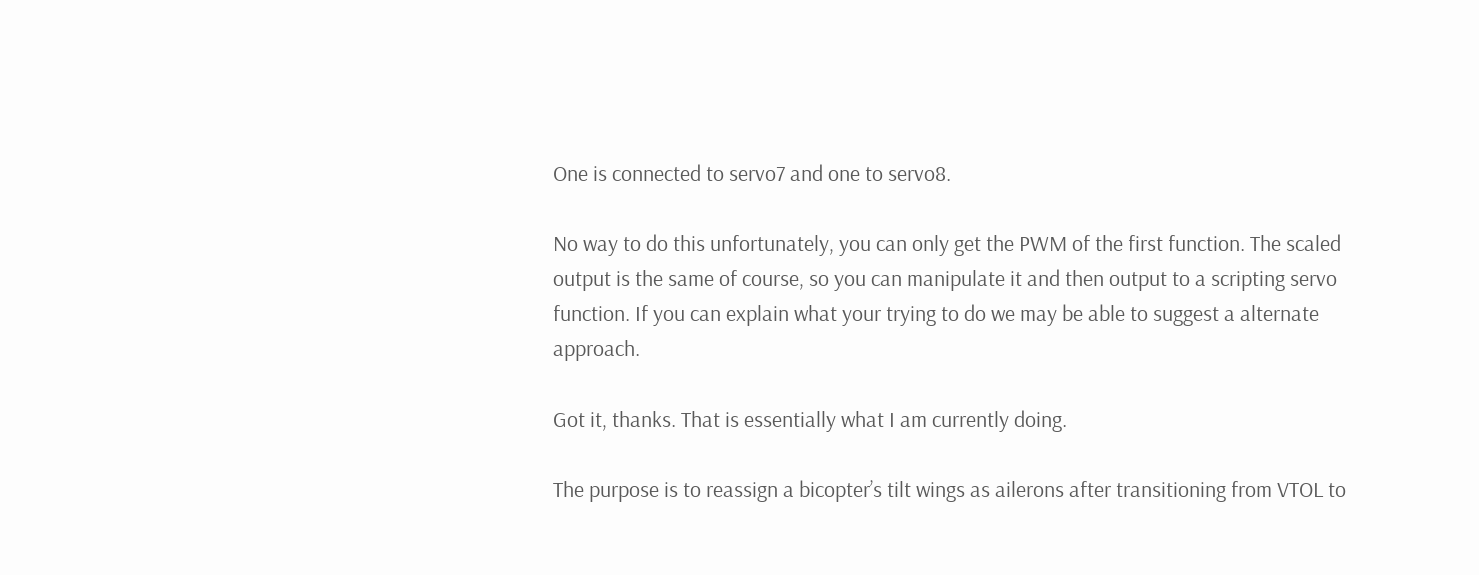One is connected to servo7 and one to servo8.

No way to do this unfortunately, you can only get the PWM of the first function. The scaled output is the same of course, so you can manipulate it and then output to a scripting servo function. If you can explain what your trying to do we may be able to suggest a alternate approach.

Got it, thanks. That is essentially what I am currently doing.

The purpose is to reassign a bicopter’s tilt wings as ailerons after transitioning from VTOL to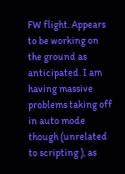FW flight. Appears to be working on the ground as anticipated. I am having massive problems taking off in auto mode though (unrelated to scripting ), as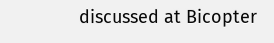discussed at Bicopter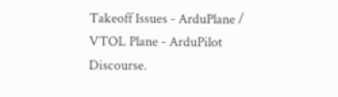Takeoff Issues - ArduPlane / VTOL Plane - ArduPilot Discourse.